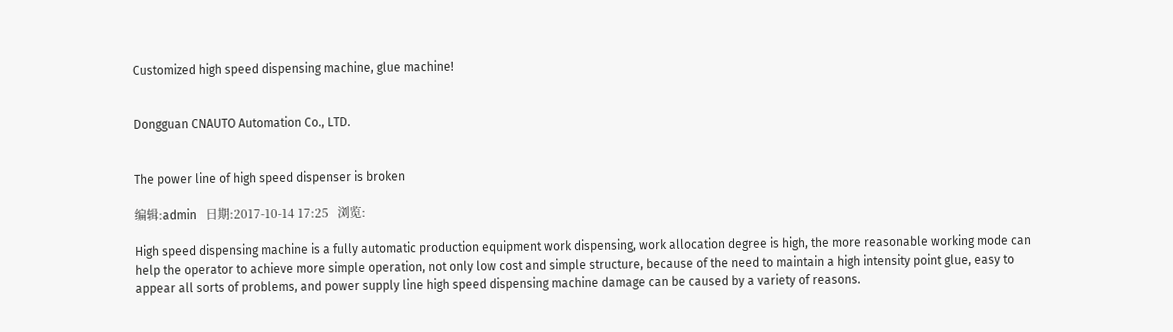Customized high speed dispensing machine, glue machine!


Dongguan CNAUTO Automation Co., LTD.


The power line of high speed dispenser is broken

编辑:admin   日期:2017-10-14 17:25   浏览:

High speed dispensing machine is a fully automatic production equipment work dispensing, work allocation degree is high, the more reasonable working mode can help the operator to achieve more simple operation, not only low cost and simple structure, because of the need to maintain a high intensity point glue, easy to appear all sorts of problems, and power supply line high speed dispensing machine damage can be caused by a variety of reasons.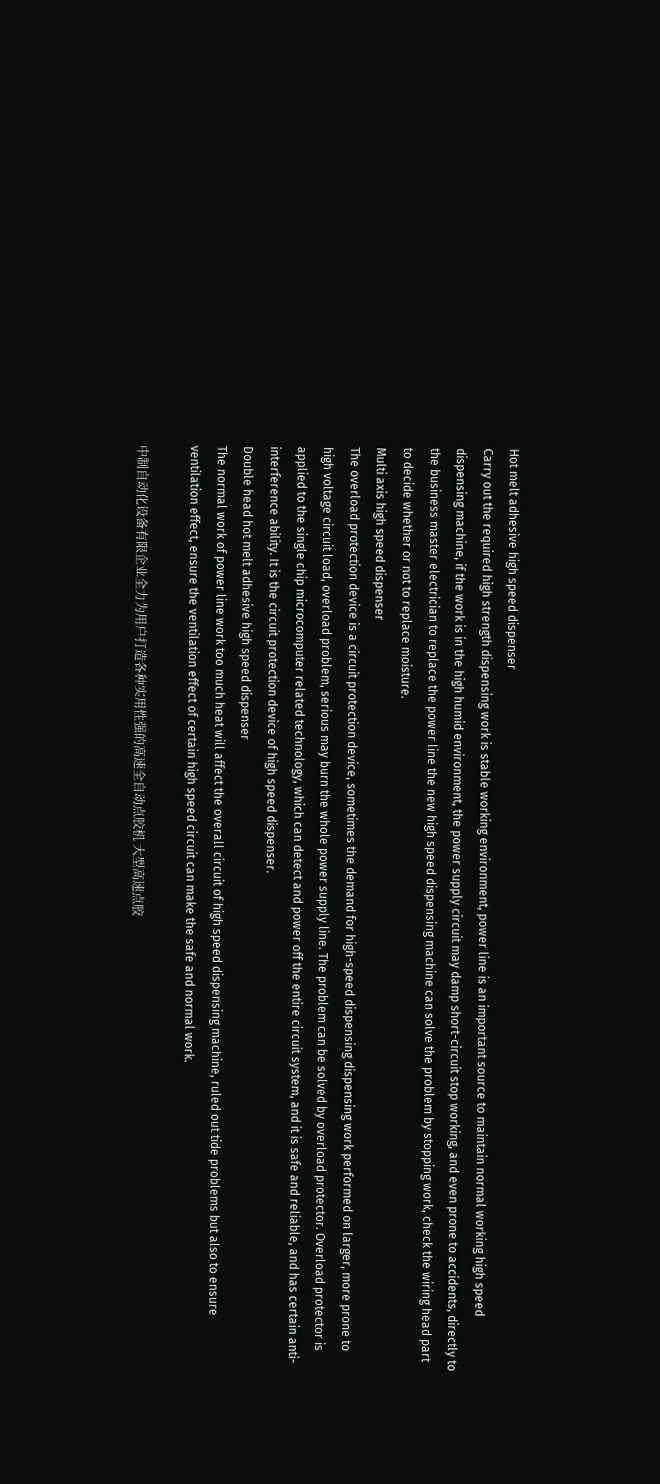Hot melt adhesive high speed dispenser
Carry out the required high strength dispensing work is stable working environment, power line is an important source to maintain normal working high speed dispensing machine, if the work is in the high humid environment, the power supply circuit may damp short-circuit stop working, and even prone to accidents, directly to the business master electrician to replace the power line the new high speed dispensing machine can solve the problem by stopping work, check the wiring head part to decide whether or not to replace moisture.
Multi axis high speed dispenser
The overload protection device is a circuit protection device, sometimes the demand for high-speed dispensing dispensing work performed on larger, more prone to high voltage circuit load, overload problem, serious may burn the whole power supply line. The problem can be solved by overload protector. Overload protector is applied to the single chip microcomputer related technology, which can detect and power off the entire circuit system, and it is safe and reliable, and has certain anti-interference ability. It is the circuit protection device of high speed dispenser.
Double head hot melt adhesive high speed dispenser
The normal work of power line work too much heat will affect the overall circuit of high speed dispensing machine, ruled out tide problems but also to ensure ventilation effect, ensure the ventilation effect of certain high speed circuit can make the safe and normal work.

中制自动化设备有限企业全力为用户打造各种实用性强的高速全自动点胶机 大型高速点胶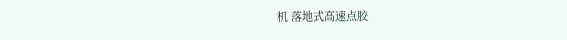机 落地式高速点胶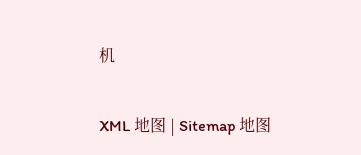机

XML 地图 | Sitemap 地图